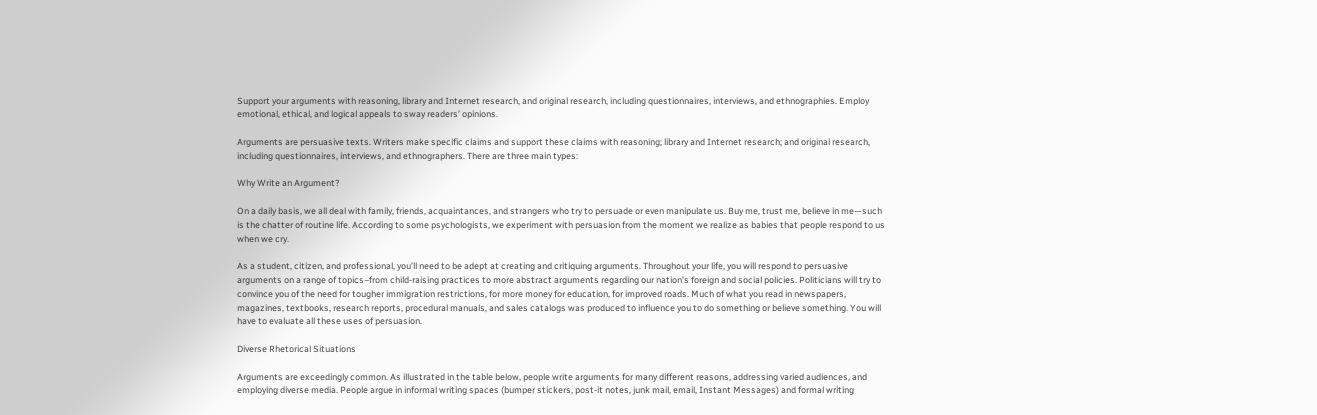Support your arguments with reasoning, library and Internet research, and original research, including questionnaires, interviews, and ethnographies. Employ emotional, ethical, and logical appeals to sway readers’ opinions.

Arguments are persuasive texts. Writers make specific claims and support these claims with reasoning; library and Internet research; and original research, including questionnaires, interviews, and ethnographers. There are three main types:

Why Write an Argument?

On a daily basis, we all deal with family, friends, acquaintances, and strangers who try to persuade or even manipulate us. Buy me, trust me, believe in me—such is the chatter of routine life. According to some psychologists, we experiment with persuasion from the moment we realize as babies that people respond to us when we cry.

As a student, citizen, and professional, you’ll need to be adept at creating and critiquing arguments. Throughout your life, you will respond to persuasive arguments on a range of topics–from child-raising practices to more abstract arguments regarding our nation’s foreign and social policies. Politicians will try to convince you of the need for tougher immigration restrictions, for more money for education, for improved roads. Much of what you read in newspapers, magazines, textbooks, research reports, procedural manuals, and sales catalogs was produced to influence you to do something or believe something. You will have to evaluate all these uses of persuasion.

Diverse Rhetorical Situations

Arguments are exceedingly common. As illustrated in the table below, people write arguments for many different reasons, addressing varied audiences, and employing diverse media. People argue in informal writing spaces (bumper stickers, post-it notes, junk mail, email, Instant Messages) and formal writing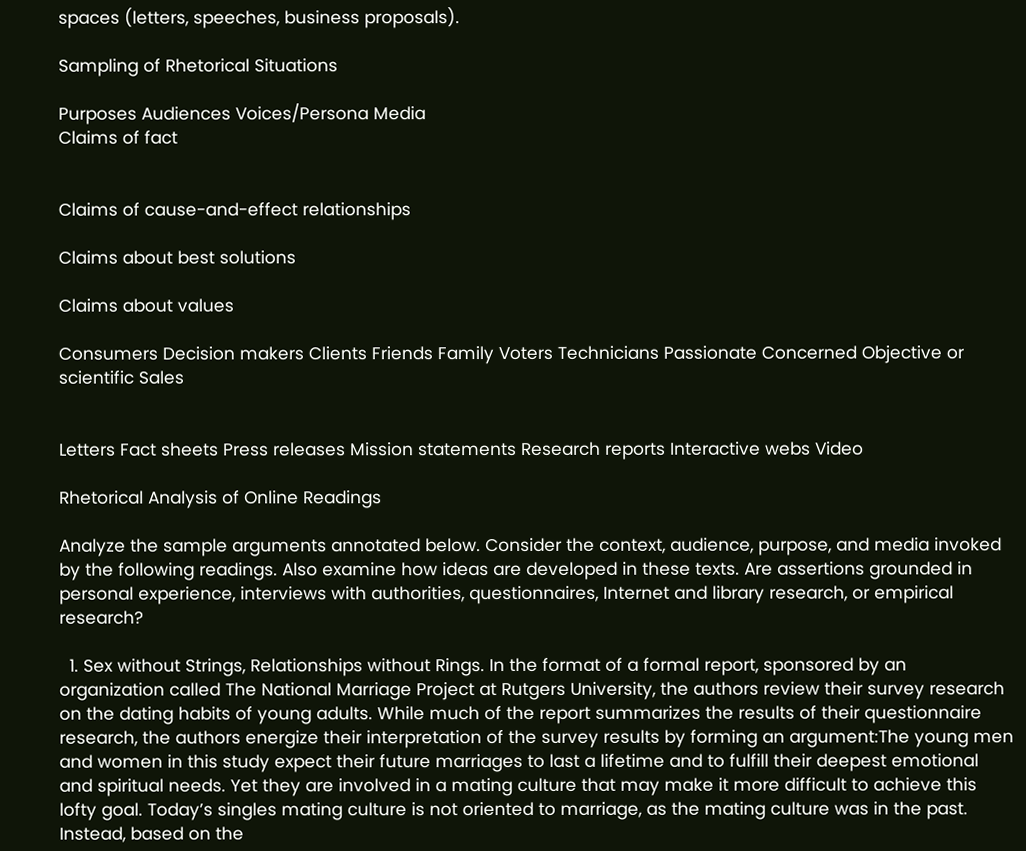spaces (letters, speeches, business proposals).

Sampling of Rhetorical Situations

Purposes Audiences Voices/Persona Media
Claims of fact


Claims of cause-and-effect relationships

Claims about best solutions

Claims about values

Consumers Decision makers Clients Friends Family Voters Technicians Passionate Concerned Objective or scientific Sales


Letters Fact sheets Press releases Mission statements Research reports Interactive webs Video

Rhetorical Analysis of Online Readings

Analyze the sample arguments annotated below. Consider the context, audience, purpose, and media invoked by the following readings. Also examine how ideas are developed in these texts. Are assertions grounded in personal experience, interviews with authorities, questionnaires, Internet and library research, or empirical research?

  1. Sex without Strings, Relationships without Rings. In the format of a formal report, sponsored by an organization called The National Marriage Project at Rutgers University, the authors review their survey research on the dating habits of young adults. While much of the report summarizes the results of their questionnaire research, the authors energize their interpretation of the survey results by forming an argument:The young men and women in this study expect their future marriages to last a lifetime and to fulfill their deepest emotional and spiritual needs. Yet they are involved in a mating culture that may make it more difficult to achieve this lofty goal. Today’s singles mating culture is not oriented to marriage, as the mating culture was in the past. Instead, based on the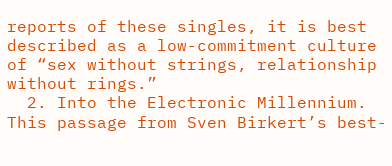reports of these singles, it is best described as a low-commitment culture of “sex without strings, relationship without rings.”
  2. Into the Electronic Millennium. This passage from Sven Birkert’s best-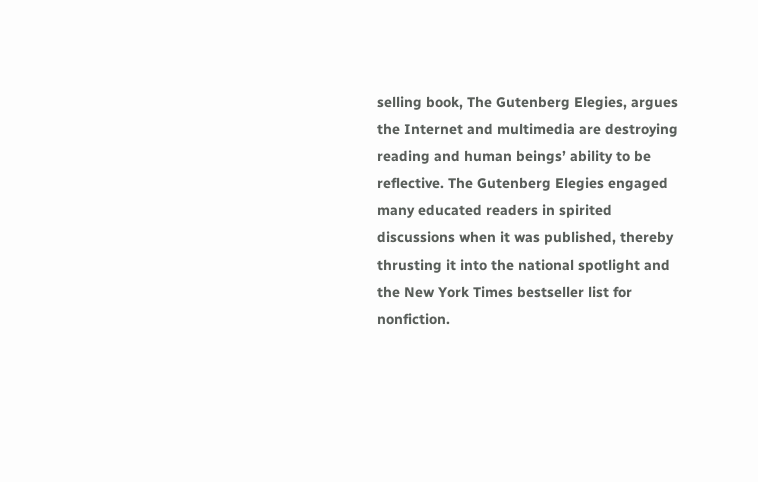selling book, The Gutenberg Elegies, argues the Internet and multimedia are destroying reading and human beings’ ability to be reflective. The Gutenberg Elegies engaged many educated readers in spirited discussions when it was published, thereby thrusting it into the national spotlight and the New York Times bestseller list for nonfiction.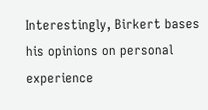Interestingly, Birkert bases his opinions on personal experience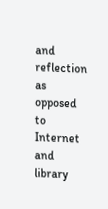and reflection as opposed to Internet and library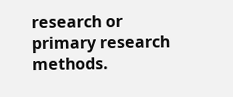research or primary research methods.